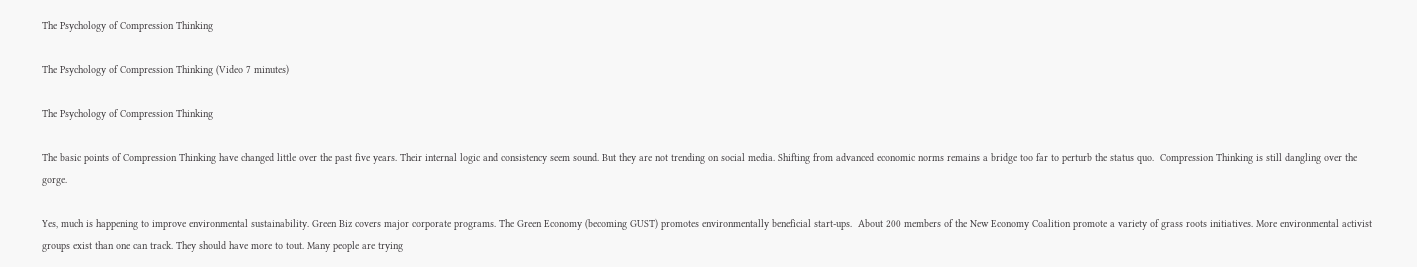The Psychology of Compression Thinking

The Psychology of Compression Thinking (Video 7 minutes)

The Psychology of Compression Thinking

The basic points of Compression Thinking have changed little over the past five years. Their internal logic and consistency seem sound. But they are not trending on social media. Shifting from advanced economic norms remains a bridge too far to perturb the status quo.  Compression Thinking is still dangling over the gorge.

Yes, much is happening to improve environmental sustainability. Green Biz covers major corporate programs. The Green Economy (becoming GUST) promotes environmentally beneficial start-ups.  About 200 members of the New Economy Coalition promote a variety of grass roots initiatives. More environmental activist groups exist than one can track. They should have more to tout. Many people are trying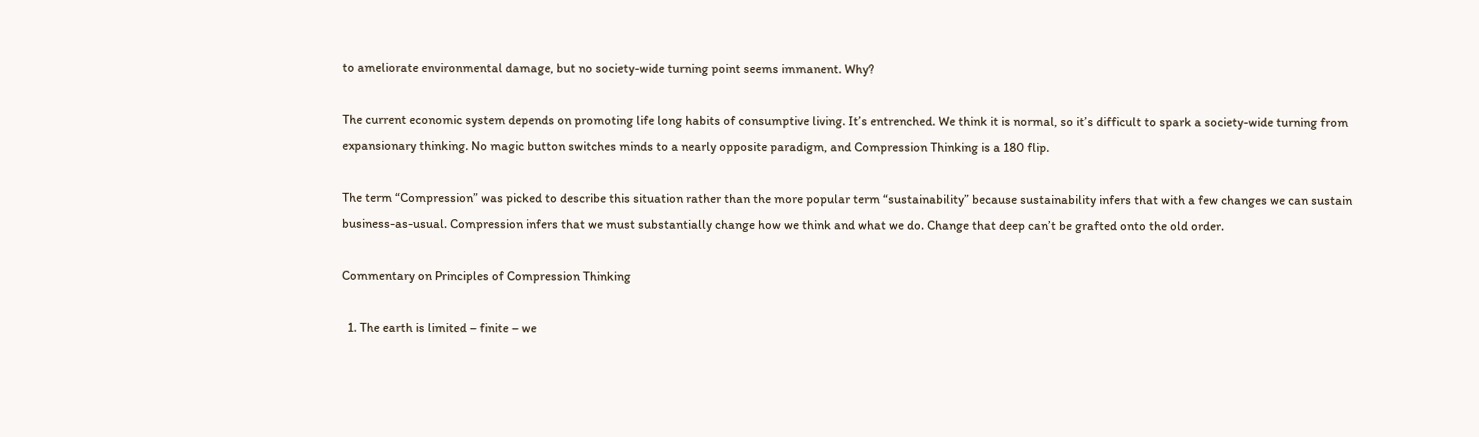to ameliorate environmental damage, but no society-wide turning point seems immanent. Why?

The current economic system depends on promoting life long habits of consumptive living. It’s entrenched. We think it is normal, so it’s difficult to spark a society-wide turning from expansionary thinking. No magic button switches minds to a nearly opposite paradigm, and Compression Thinking is a 180 flip.

The term “Compression” was picked to describe this situation rather than the more popular term “sustainability” because sustainability infers that with a few changes we can sustain business-as-usual. Compression infers that we must substantially change how we think and what we do. Change that deep can’t be grafted onto the old order.

Commentary on Principles of Compression Thinking

  1. The earth is limited – finite – we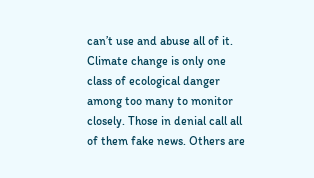can’t use and abuse all of it. Climate change is only one class of ecological danger among too many to monitor closely. Those in denial call all of them fake news. Others are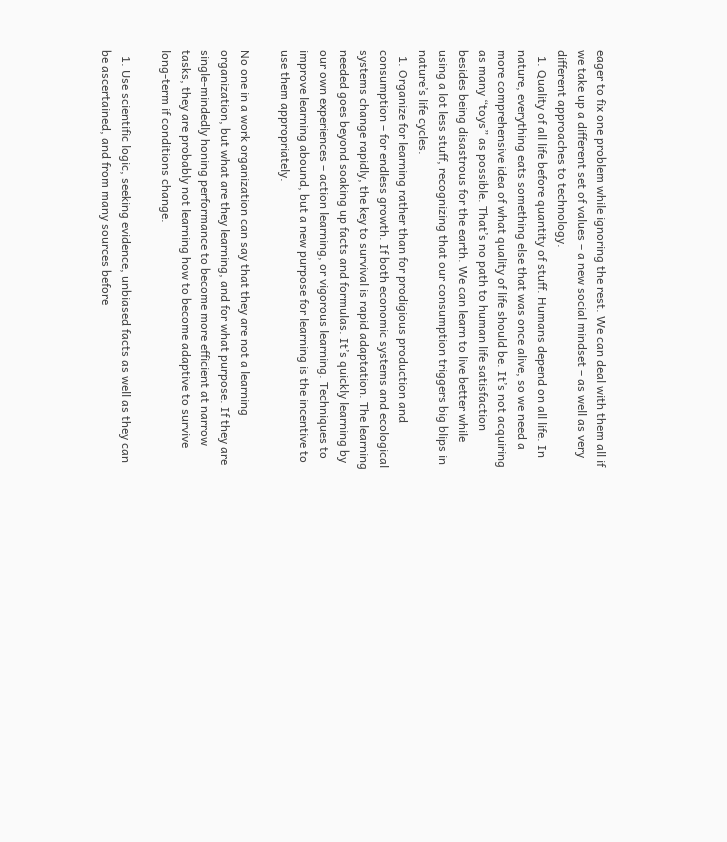eager to fix one problem while ignoring the rest. We can deal with them all if we take up a different set of values – a new social mindset – as well as very different approaches to technology.
  1. Quality of all life before quantity of stuff. Humans depend on all life. In nature, everything eats something else that was once alive, so we need a more comprehensive idea of what quality of life should be. It’s not acquiring as many “toys” as possible. That’s no path to human life satisfaction besides being disastrous for the earth. We can learn to live better while using a lot less stuff, recognizing that our consumption triggers big blips in nature’s life cycles.
  1. Organize for learning rather than for prodigious production and consumption – for endless growth. If both economic systems and ecological systems change rapidly, the key to survival is rapid adaptation. The learning needed goes beyond soaking up facts and formulas. It’s quickly learning by our own experiences – action learning, or vigorous learning. Techniques to improve learning abound, but a new purpose for learning is the incentive to use them appropriately.

No one in a work organization can say that they are not a learning organization, but what are they learning, and for what purpose. If they are single-mindedly honing performance to become more efficient at narrow tasks, they are probably not learning how to become adaptive to survive long-term if conditions change.

  1. Use scientific logic, seeking evidence, unbiased facts as well as they can be ascertained, and from many sources before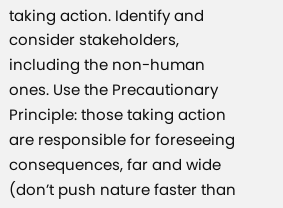taking action. Identify and consider stakeholders, including the non-human ones. Use the Precautionary Principle: those taking action are responsible for foreseeing consequences, far and wide (don’t push nature faster than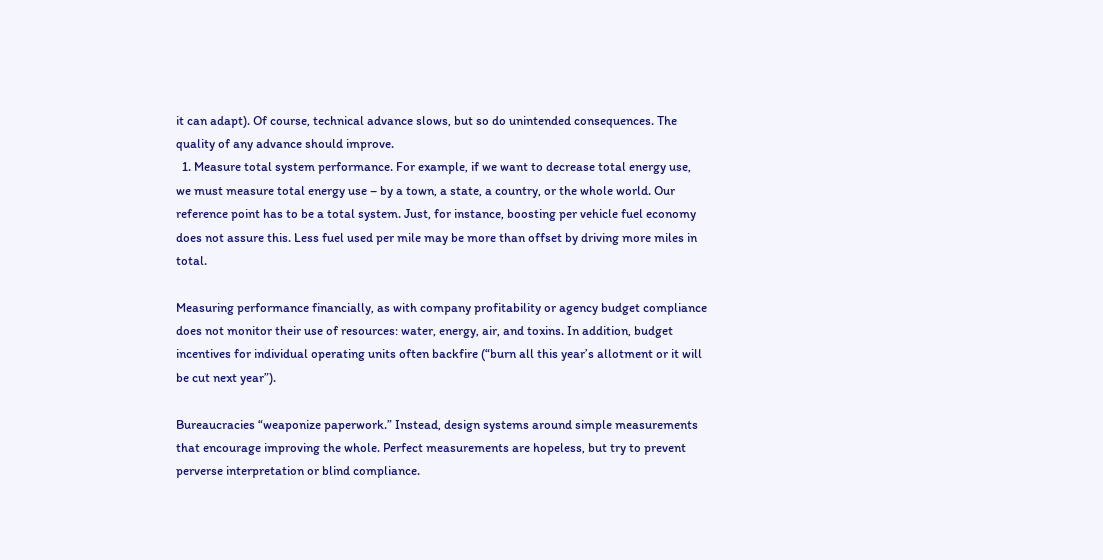it can adapt). Of course, technical advance slows, but so do unintended consequences. The quality of any advance should improve.
  1. Measure total system performance. For example, if we want to decrease total energy use, we must measure total energy use – by a town, a state, a country, or the whole world. Our reference point has to be a total system. Just, for instance, boosting per vehicle fuel economy does not assure this. Less fuel used per mile may be more than offset by driving more miles in total.

Measuring performance financially, as with company profitability or agency budget compliance does not monitor their use of resources: water, energy, air, and toxins. In addition, budget incentives for individual operating units often backfire (“burn all this year’s allotment or it will be cut next year”).

Bureaucracies “weaponize paperwork.” Instead, design systems around simple measurements that encourage improving the whole. Perfect measurements are hopeless, but try to prevent perverse interpretation or blind compliance.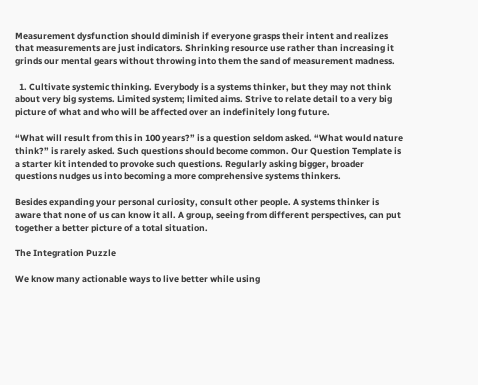Measurement dysfunction should diminish if everyone grasps their intent and realizes that measurements are just indicators. Shrinking resource use rather than increasing it grinds our mental gears without throwing into them the sand of measurement madness.

  1. Cultivate systemic thinking. Everybody is a systems thinker, but they may not think about very big systems. Limited system; limited aims. Strive to relate detail to a very big picture of what and who will be affected over an indefinitely long future.

“What will result from this in 100 years?” is a question seldom asked. “What would nature think?” is rarely asked. Such questions should become common. Our Question Template is a starter kit intended to provoke such questions. Regularly asking bigger, broader questions nudges us into becoming a more comprehensive systems thinkers.

Besides expanding your personal curiosity, consult other people. A systems thinker is aware that none of us can know it all. A group, seeing from different perspectives, can put together a better picture of a total situation.

The Integration Puzzle

We know many actionable ways to live better while using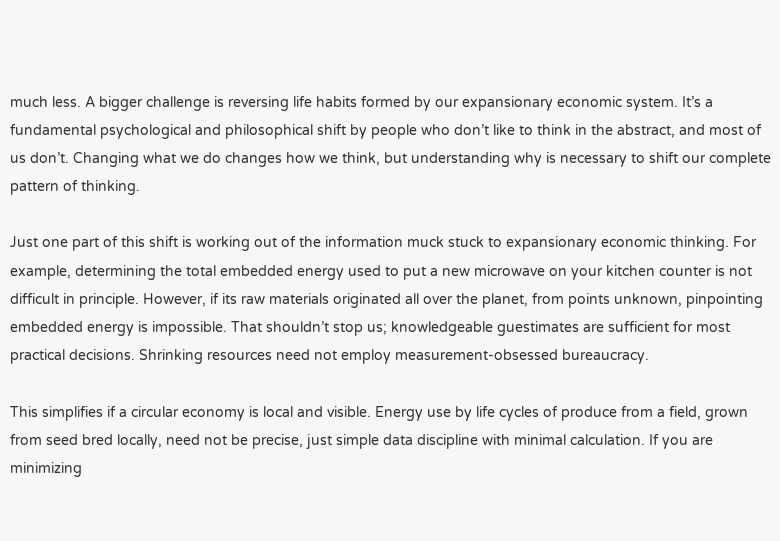much less. A bigger challenge is reversing life habits formed by our expansionary economic system. It’s a fundamental psychological and philosophical shift by people who don’t like to think in the abstract, and most of us don’t. Changing what we do changes how we think, but understanding why is necessary to shift our complete pattern of thinking.

Just one part of this shift is working out of the information muck stuck to expansionary economic thinking. For example, determining the total embedded energy used to put a new microwave on your kitchen counter is not difficult in principle. However, if its raw materials originated all over the planet, from points unknown, pinpointing embedded energy is impossible. That shouldn’t stop us; knowledgeable guestimates are sufficient for most practical decisions. Shrinking resources need not employ measurement-obsessed bureaucracy.

This simplifies if a circular economy is local and visible. Energy use by life cycles of produce from a field, grown from seed bred locally, need not be precise, just simple data discipline with minimal calculation. If you are minimizing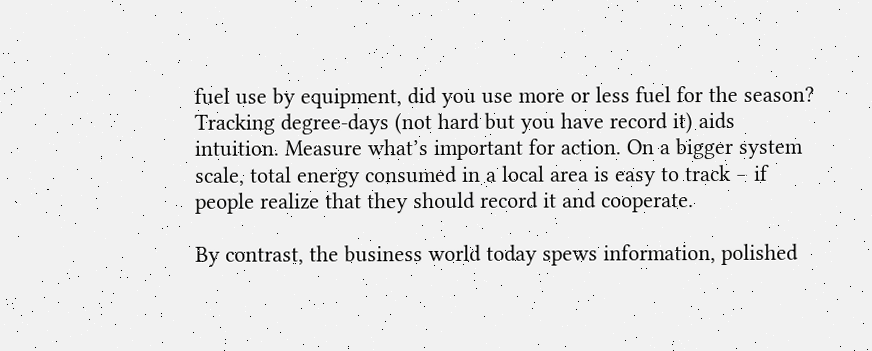fuel use by equipment, did you use more or less fuel for the season? Tracking degree-days (not hard but you have record it) aids intuition. Measure what’s important for action. On a bigger system scale, total energy consumed in a local area is easy to track – if people realize that they should record it and cooperate.

By contrast, the business world today spews information, polished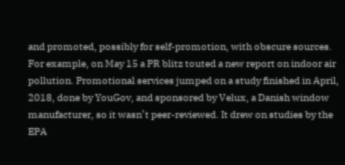and promoted, possibly for self-promotion, with obscure sources. For example, on May 15 a PR blitz touted a new report on indoor air pollution. Promotional services jumped on a study finished in April, 2018, done by YouGov, and sponsored by Velux, a Danish window manufacturer, so it wasn’t peer-reviewed. It drew on studies by the EPA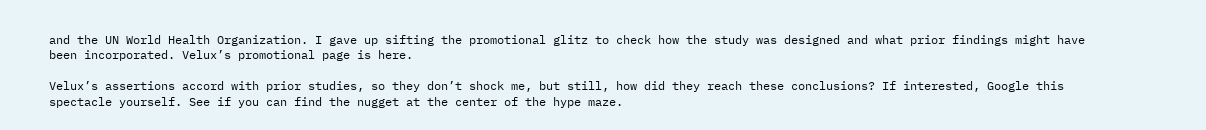and the UN World Health Organization. I gave up sifting the promotional glitz to check how the study was designed and what prior findings might have been incorporated. Velux’s promotional page is here.

Velux’s assertions accord with prior studies, so they don’t shock me, but still, how did they reach these conclusions? If interested, Google this spectacle yourself. See if you can find the nugget at the center of the hype maze.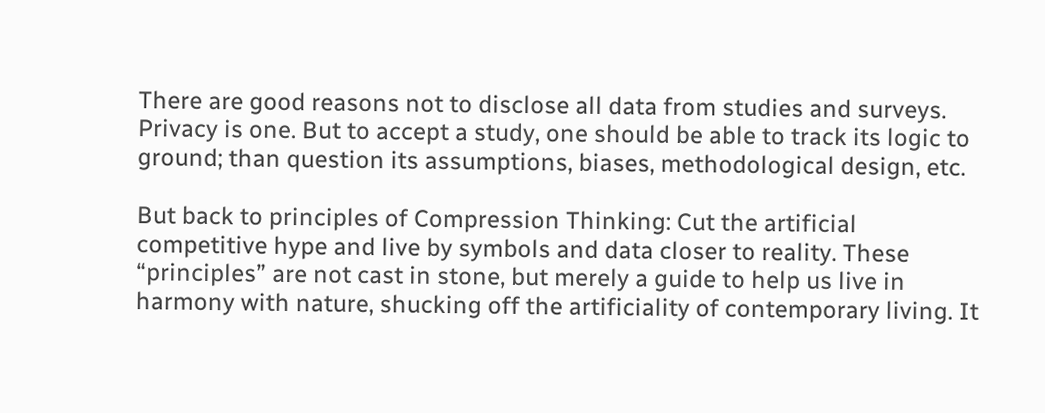There are good reasons not to disclose all data from studies and surveys. Privacy is one. But to accept a study, one should be able to track its logic to ground; than question its assumptions, biases, methodological design, etc.

But back to principles of Compression Thinking: Cut the artificial competitive hype and live by symbols and data closer to reality. These “principles” are not cast in stone, but merely a guide to help us live in harmony with nature, shucking off the artificiality of contemporary living. It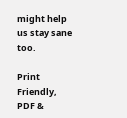might help us stay sane too.

Print Friendly, PDF &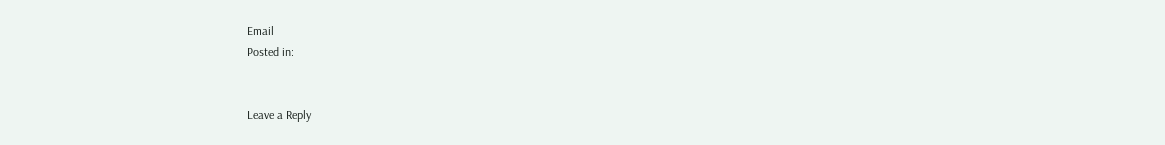Email
Posted in:


Leave a Reply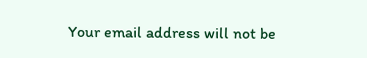Your email address will not be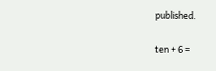published.

ten + 6 =